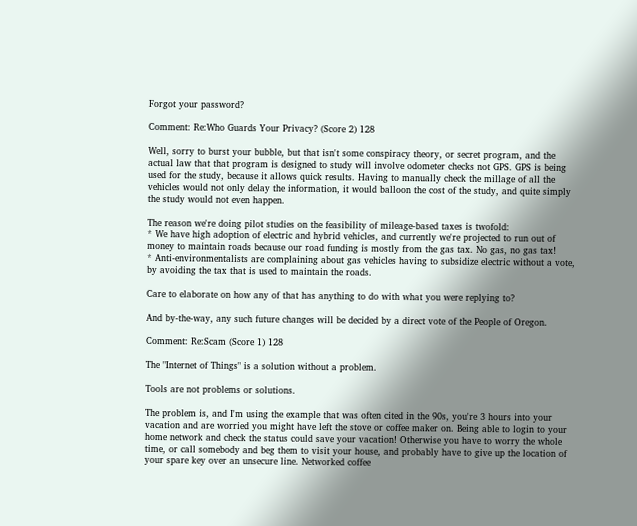Forgot your password?

Comment: Re:Who Guards Your Privacy? (Score 2) 128

Well, sorry to burst your bubble, but that isn't some conspiracy theory, or secret program, and the actual law that that program is designed to study will involve odometer checks not GPS. GPS is being used for the study, because it allows quick results. Having to manually check the millage of all the vehicles would not only delay the information, it would balloon the cost of the study, and quite simply the study would not even happen.

The reason we're doing pilot studies on the feasibility of mileage-based taxes is twofold:
* We have high adoption of electric and hybrid vehicles, and currently we're projected to run out of money to maintain roads because our road funding is mostly from the gas tax. No gas, no gas tax!
* Anti-environmentalists are complaining about gas vehicles having to subsidize electric without a vote, by avoiding the tax that is used to maintain the roads.

Care to elaborate on how any of that has anything to do with what you were replying to?

And by-the-way, any such future changes will be decided by a direct vote of the People of Oregon.

Comment: Re:Scam (Score 1) 128

The "Internet of Things" is a solution without a problem.

Tools are not problems or solutions.

The problem is, and I'm using the example that was often cited in the 90s, you're 3 hours into your vacation and are worried you might have left the stove or coffee maker on. Being able to login to your home network and check the status could save your vacation! Otherwise you have to worry the whole time, or call somebody and beg them to visit your house, and probably have to give up the location of your spare key over an unsecure line. Networked coffee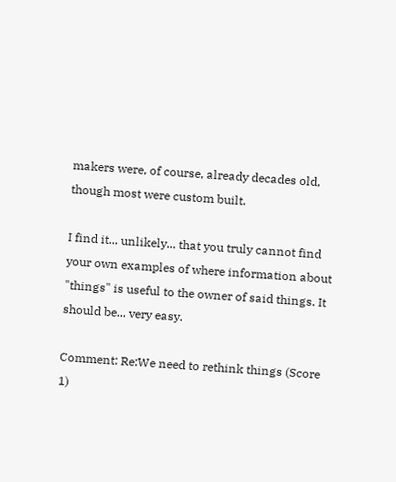makers were, of course, already decades old, though most were custom built.

I find it... unlikely... that you truly cannot find your own examples of where information about "things" is useful to the owner of said things. It should be... very easy.

Comment: Re:We need to rethink things (Score 1)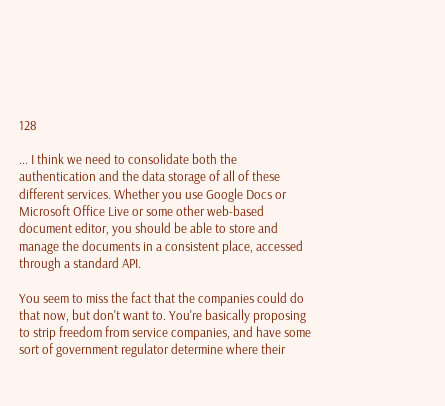128

... I think we need to consolidate both the authentication and the data storage of all of these different services. Whether you use Google Docs or Microsoft Office Live or some other web-based document editor, you should be able to store and manage the documents in a consistent place, accessed through a standard API.

You seem to miss the fact that the companies could do that now, but don't want to. You're basically proposing to strip freedom from service companies, and have some sort of government regulator determine where their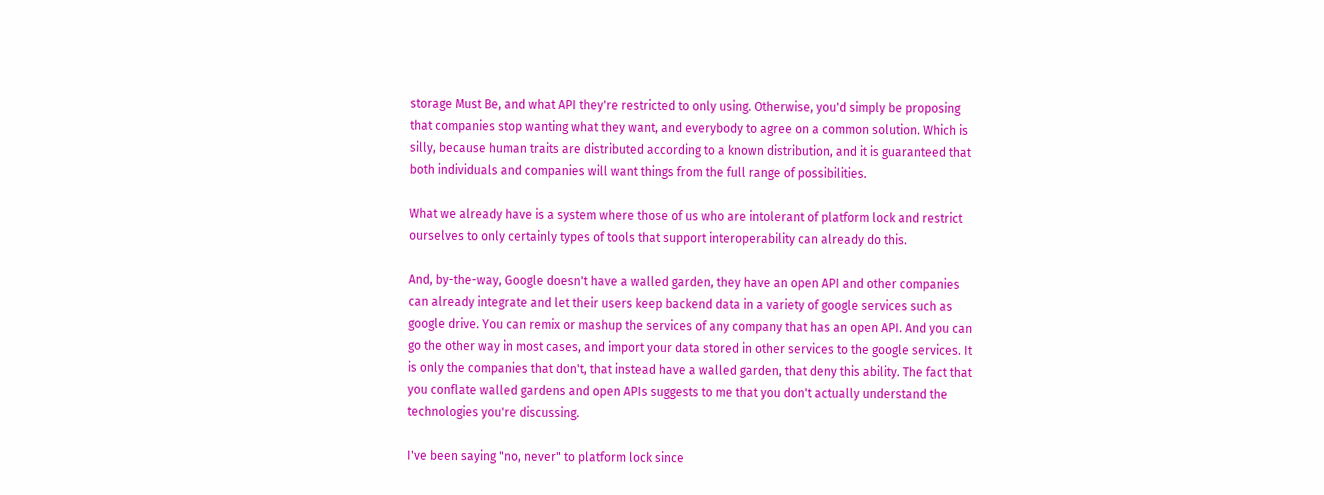storage Must Be, and what API they're restricted to only using. Otherwise, you'd simply be proposing that companies stop wanting what they want, and everybody to agree on a common solution. Which is silly, because human traits are distributed according to a known distribution, and it is guaranteed that both individuals and companies will want things from the full range of possibilities.

What we already have is a system where those of us who are intolerant of platform lock and restrict ourselves to only certainly types of tools that support interoperability can already do this.

And, by-the-way, Google doesn't have a walled garden, they have an open API and other companies can already integrate and let their users keep backend data in a variety of google services such as google drive. You can remix or mashup the services of any company that has an open API. And you can go the other way in most cases, and import your data stored in other services to the google services. It is only the companies that don't, that instead have a walled garden, that deny this ability. The fact that you conflate walled gardens and open APIs suggests to me that you don't actually understand the technologies you're discussing.

I've been saying "no, never" to platform lock since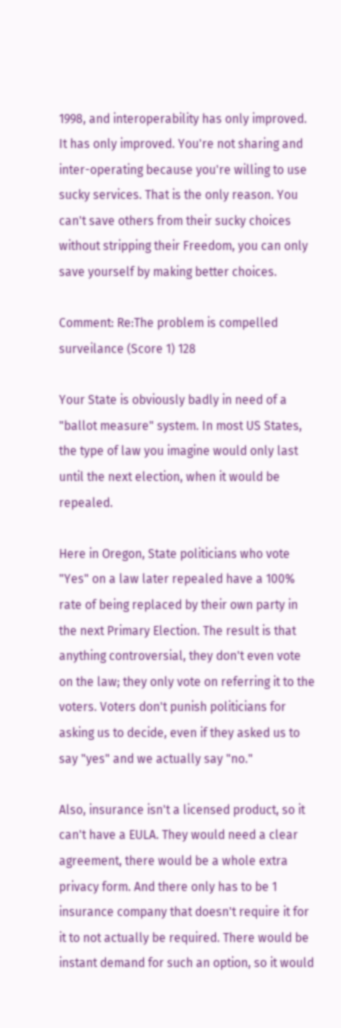1998, and interoperability has only improved. It has only improved. You're not sharing and inter-operating because you're willing to use sucky services. That is the only reason. You can't save others from their sucky choices without stripping their Freedom, you can only save yourself by making better choices.

Comment: Re:The problem is compelled surveilance (Score 1) 128

Your State is obviously badly in need of a "ballot measure" system. In most US States, the type of law you imagine would only last until the next election, when it would be repealed.

Here in Oregon, State politicians who vote "Yes" on a law later repealed have a 100% rate of being replaced by their own party in the next Primary Election. The result is that anything controversial, they don't even vote on the law; they only vote on referring it to the voters. Voters don't punish politicians for asking us to decide, even if they asked us to say "yes" and we actually say "no."

Also, insurance isn't a licensed product, so it can't have a EULA. They would need a clear agreement, there would be a whole extra privacy form. And there only has to be 1 insurance company that doesn't require it for it to not actually be required. There would be instant demand for such an option, so it would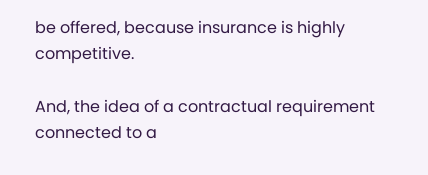be offered, because insurance is highly competitive.

And, the idea of a contractual requirement connected to a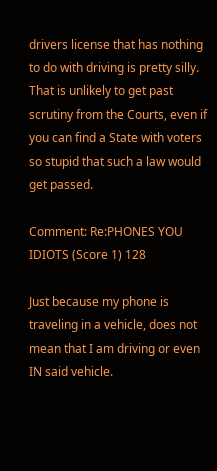drivers license that has nothing to do with driving is pretty silly. That is unlikely to get past scrutiny from the Courts, even if you can find a State with voters so stupid that such a law would get passed.

Comment: Re:PHONES YOU IDIOTS (Score 1) 128

Just because my phone is traveling in a vehicle, does not mean that I am driving or even IN said vehicle.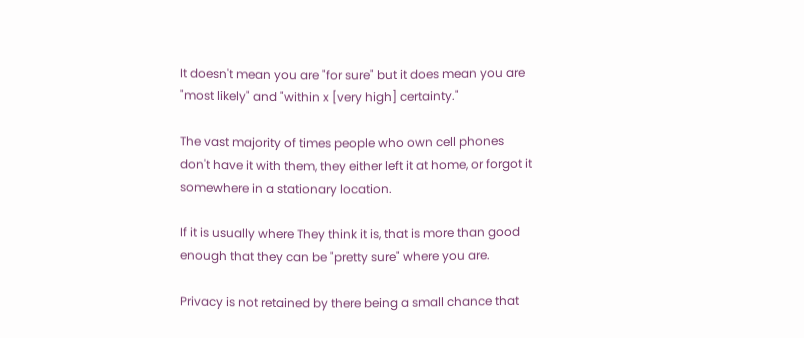It doesn't mean you are "for sure" but it does mean you are "most likely" and "within x [very high] certainty."

The vast majority of times people who own cell phones don't have it with them, they either left it at home, or forgot it somewhere in a stationary location.

If it is usually where They think it is, that is more than good enough that they can be "pretty sure" where you are.

Privacy is not retained by there being a small chance that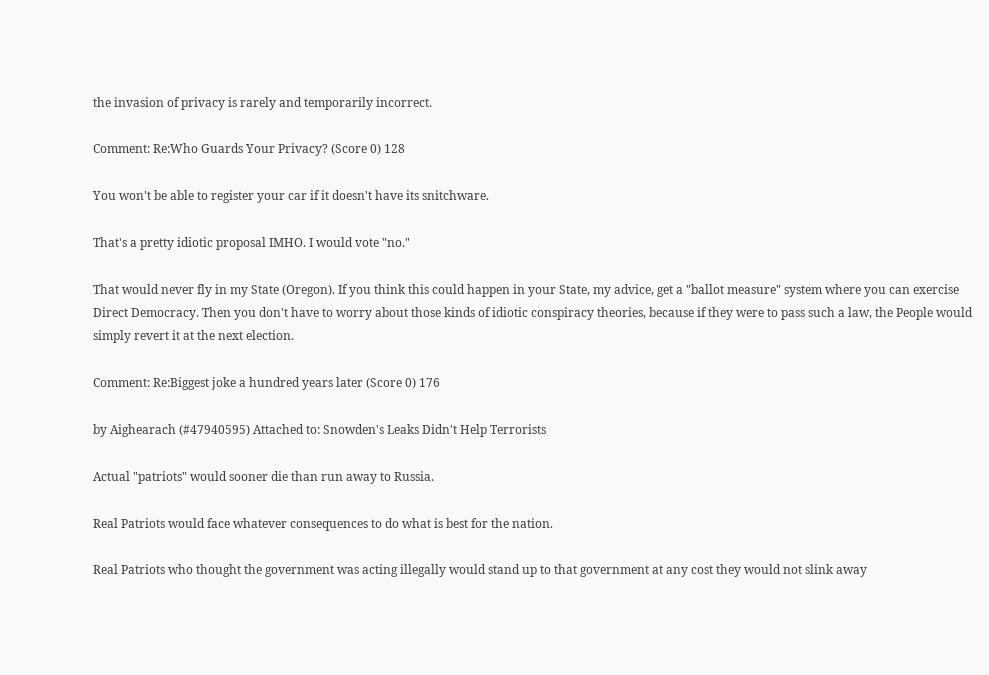the invasion of privacy is rarely and temporarily incorrect.

Comment: Re:Who Guards Your Privacy? (Score 0) 128

You won't be able to register your car if it doesn't have its snitchware.

That's a pretty idiotic proposal IMHO. I would vote "no."

That would never fly in my State (Oregon). If you think this could happen in your State, my advice, get a "ballot measure" system where you can exercise Direct Democracy. Then you don't have to worry about those kinds of idiotic conspiracy theories, because if they were to pass such a law, the People would simply revert it at the next election.

Comment: Re:Biggest joke a hundred years later (Score 0) 176

by Aighearach (#47940595) Attached to: Snowden's Leaks Didn't Help Terrorists

Actual "patriots" would sooner die than run away to Russia.

Real Patriots would face whatever consequences to do what is best for the nation.

Real Patriots who thought the government was acting illegally would stand up to that government at any cost they would not slink away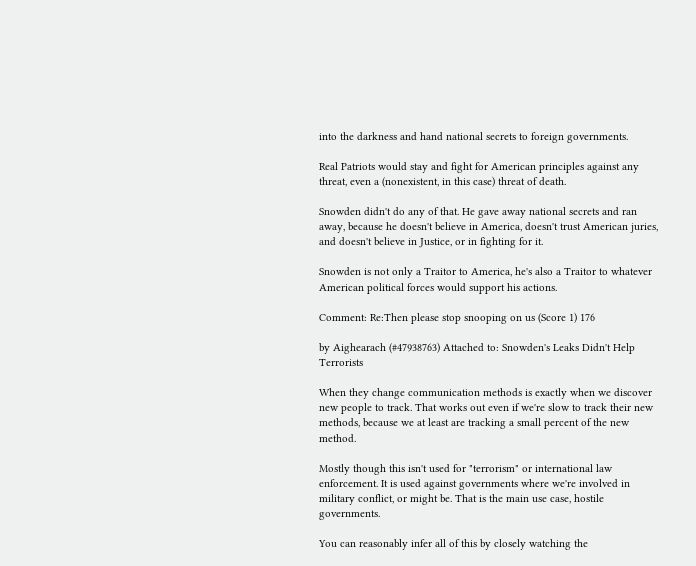into the darkness and hand national secrets to foreign governments.

Real Patriots would stay and fight for American principles against any threat, even a (nonexistent, in this case) threat of death.

Snowden didn't do any of that. He gave away national secrets and ran away, because he doesn't believe in America, doesn't trust American juries, and doesn't believe in Justice, or in fighting for it.

Snowden is not only a Traitor to America, he's also a Traitor to whatever American political forces would support his actions.

Comment: Re:Then please stop snooping on us (Score 1) 176

by Aighearach (#47938763) Attached to: Snowden's Leaks Didn't Help Terrorists

When they change communication methods is exactly when we discover new people to track. That works out even if we're slow to track their new methods, because we at least are tracking a small percent of the new method.

Mostly though this isn't used for "terrorism" or international law enforcement. It is used against governments where we're involved in military conflict, or might be. That is the main use case, hostile governments.

You can reasonably infer all of this by closely watching the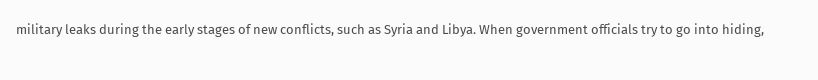military leaks during the early stages of new conflicts, such as Syria and Libya. When government officials try to go into hiding,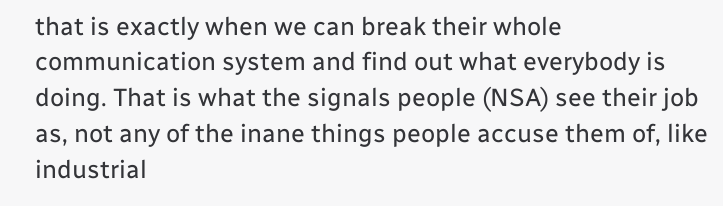that is exactly when we can break their whole communication system and find out what everybody is doing. That is what the signals people (NSA) see their job as, not any of the inane things people accuse them of, like industrial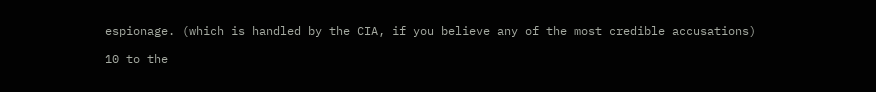espionage. (which is handled by the CIA, if you believe any of the most credible accusations)

10 to the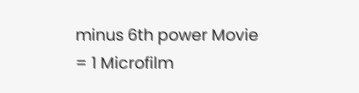minus 6th power Movie = 1 Microfilm